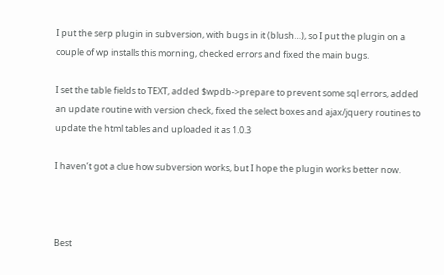I put the serp plugin in subversion, with bugs in it (blush…), so I put the plugin on a couple of wp installs this morning, checked errors and fixed the main bugs.

I set the table fields to TEXT, added $wpdb->prepare to prevent some sql errors, added an update routine with version check, fixed the select boxes and ajax/jquery routines to update the html tables and uploaded it as 1.0.3

I haven’t got a clue how subversion works, but I hope the plugin works better now.



Best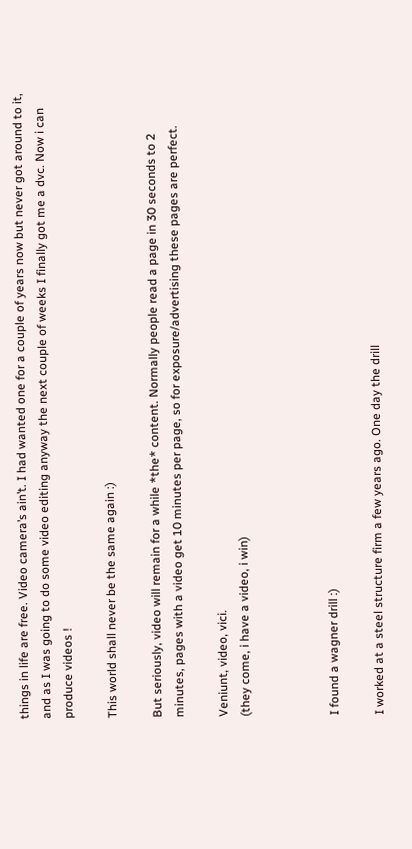things in life are free. Video camera’s ain’t. I had wanted one for a couple of years now but never got around to it, and as I was going to do some video editing anyway the next couple of weeks I finally got me a dvc. Now i can produce videos !

This world shall never be the same again :)

But seriously, video will remain for a while *the* content. Normally people read a page in 30 seconds to 2 minutes, pages with a video get 10 minutes per page, so for exposure/advertising these pages are perfect.

Veniunt, video, vici.
(they come, i have a video, i win)



I found a wagner drill :)

I worked at a steel structure firm a few years ago. One day the drill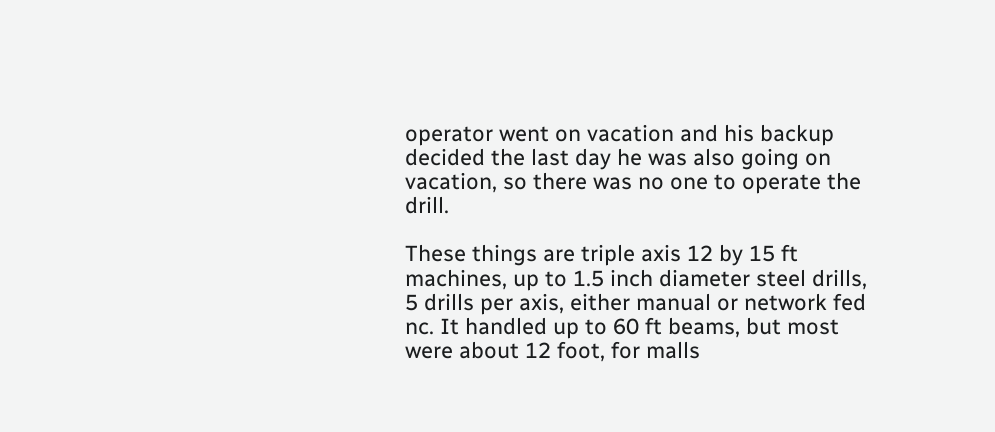operator went on vacation and his backup decided the last day he was also going on vacation, so there was no one to operate the drill.

These things are triple axis 12 by 15 ft machines, up to 1.5 inch diameter steel drills, 5 drills per axis, either manual or network fed nc. It handled up to 60 ft beams, but most were about 12 foot, for malls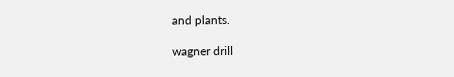and plants.

wagner drill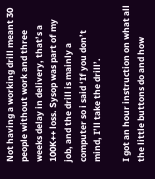Not having a working drill meant 30 people without work and three weeks delay in delivery, that’s a 100K++ loss. Sysop was part of my job, and the drill is mainly a computer so i said ‘If you don’t mind, I’ll take the drill’.

I got an hour instruction on what all the little buttons do and how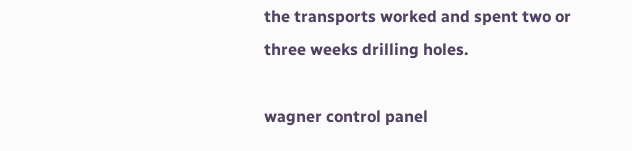the transports worked and spent two or three weeks drilling holes.

wagner control panel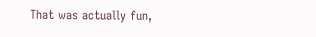That was actually fun,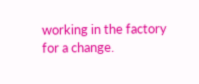working in the factory for a change.